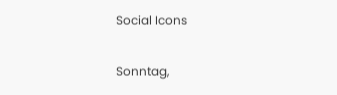Social Icons

Sonntag,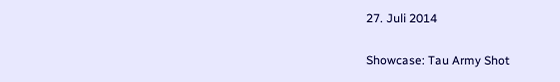27. Juli 2014

Showcase: Tau Army Shot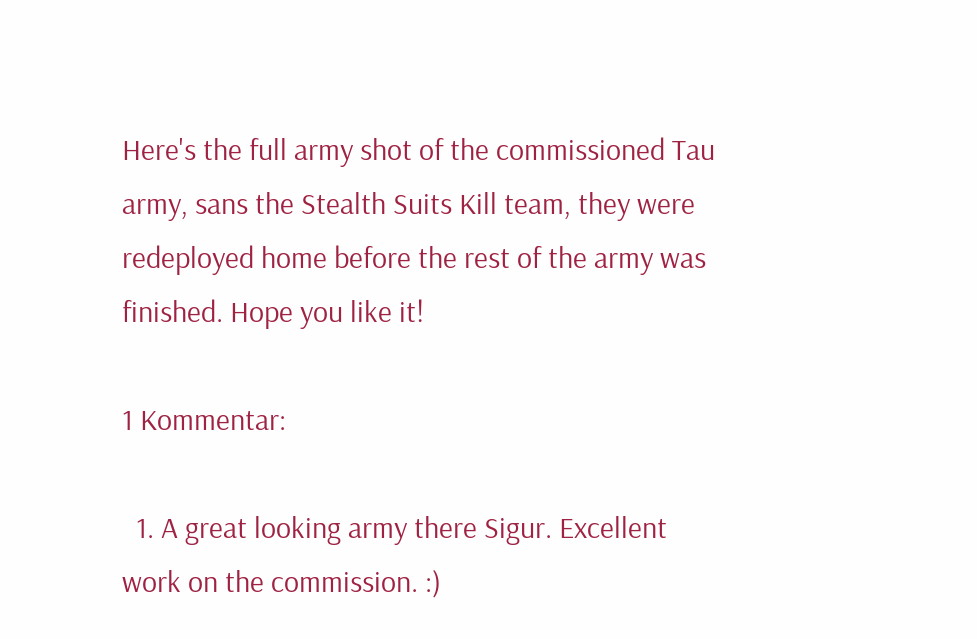Here's the full army shot of the commissioned Tau army, sans the Stealth Suits Kill team, they were redeployed home before the rest of the army was finished. Hope you like it!

1 Kommentar:

  1. A great looking army there Sigur. Excellent work on the commission. :)